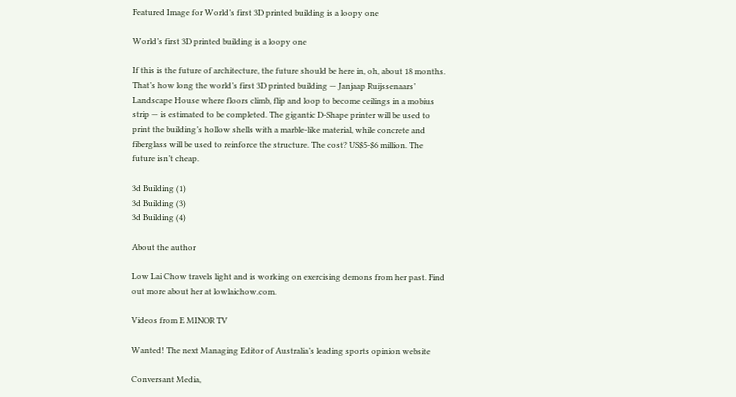Featured Image for World’s first 3D printed building is a loopy one

World’s first 3D printed building is a loopy one

If this is the future of architecture, the future should be here in, oh, about 18 months. That’s how long the world’s first 3D printed building — Janjaap Ruijssenaars’ Landscape House where floors climb, flip and loop to become ceilings in a mobius strip — is estimated to be completed. The gigantic D-Shape printer will be used to print the building’s hollow shells with a marble-like material, while concrete and fiberglass will be used to reinforce the structure. The cost? US$5-$6 million. The future isn’t cheap.

3d Building (1)
3d Building (3)
3d Building (4)

About the author

Low Lai Chow travels light and is working on exercising demons from her past. Find out more about her at lowlaichow.com.

Videos from E MINOR TV

Wanted! The next Managing Editor of Australia’s leading sports opinion website

Conversant Media,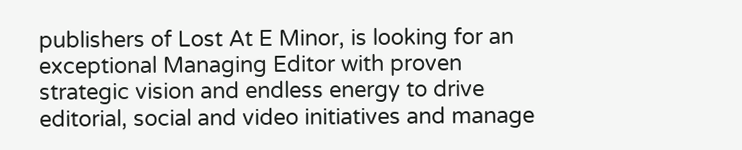publishers of Lost At E Minor, is looking for an exceptional Managing Editor with proven strategic vision and endless energy to drive editorial, social and video initiatives and manage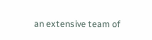an extensive team of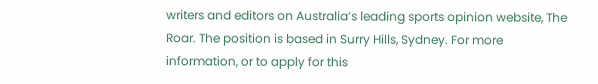writers and editors on Australia’s leading sports opinion website, The Roar. The position is based in Surry Hills, Sydney. For more information, or to apply for this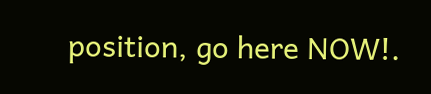position, go here NOW!.